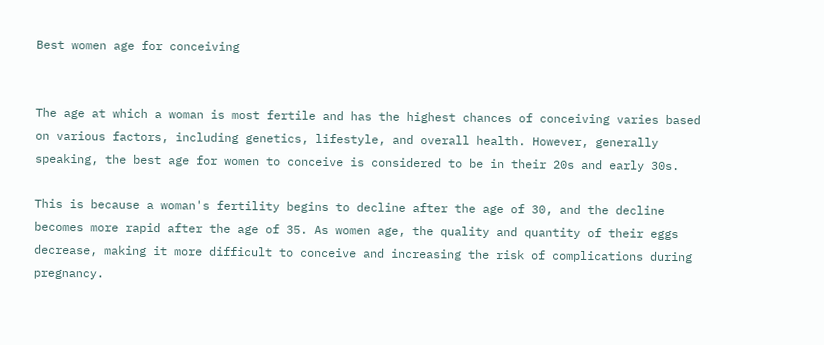Best women age for conceiving


The age at which a woman is most fertile and has the highest chances of conceiving varies based on various factors, including genetics, lifestyle, and overall health. However, generally speaking, the best age for women to conceive is considered to be in their 20s and early 30s.

This is because a woman's fertility begins to decline after the age of 30, and the decline becomes more rapid after the age of 35. As women age, the quality and quantity of their eggs decrease, making it more difficult to conceive and increasing the risk of complications during pregnancy.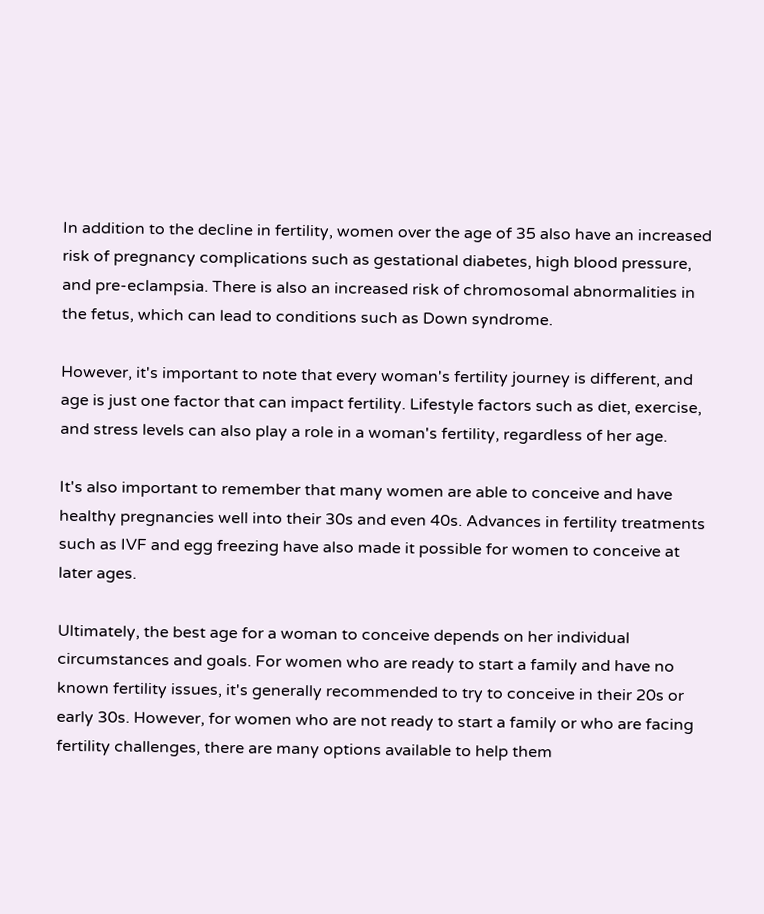In addition to the decline in fertility, women over the age of 35 also have an increased risk of pregnancy complications such as gestational diabetes, high blood pressure, and pre-eclampsia. There is also an increased risk of chromosomal abnormalities in the fetus, which can lead to conditions such as Down syndrome.

However, it's important to note that every woman's fertility journey is different, and age is just one factor that can impact fertility. Lifestyle factors such as diet, exercise, and stress levels can also play a role in a woman's fertility, regardless of her age.

It's also important to remember that many women are able to conceive and have healthy pregnancies well into their 30s and even 40s. Advances in fertility treatments such as IVF and egg freezing have also made it possible for women to conceive at later ages.

Ultimately, the best age for a woman to conceive depends on her individual circumstances and goals. For women who are ready to start a family and have no known fertility issues, it's generally recommended to try to conceive in their 20s or early 30s. However, for women who are not ready to start a family or who are facing fertility challenges, there are many options available to help them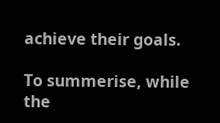achieve their goals.

To summerise, while the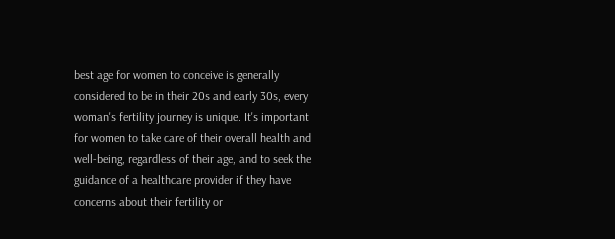best age for women to conceive is generally considered to be in their 20s and early 30s, every woman's fertility journey is unique. It's important for women to take care of their overall health and well-being, regardless of their age, and to seek the guidance of a healthcare provider if they have concerns about their fertility or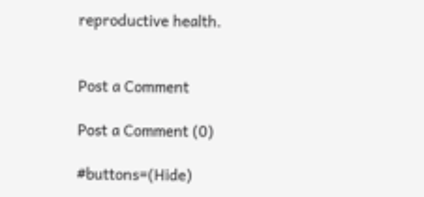reproductive health.


Post a Comment

Post a Comment (0)

#buttons=(Hide)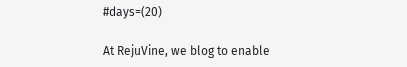#days=(20)

At RejuVine, we blog to enable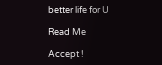better life for U

Read Me

Accept !